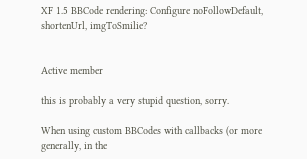XF 1.5 BBCode rendering: Configure noFollowDefault, shortenUrl, imgToSmilie?


Active member

this is probably a very stupid question, sorry.

When using custom BBCodes with callbacks (or more generally, in the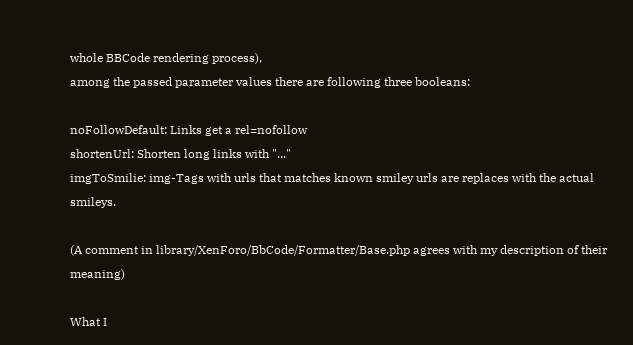whole BBCode rendering process),
among the passed parameter values there are following three booleans:

noFollowDefault: Links get a rel=nofollow
shortenUrl: Shorten long links with "..."
imgToSmilie: img-Tags with urls that matches known smiley urls are replaces with the actual smileys.

(A comment in library/XenForo/BbCode/Formatter/Base.php agrees with my description of their meaning)

What I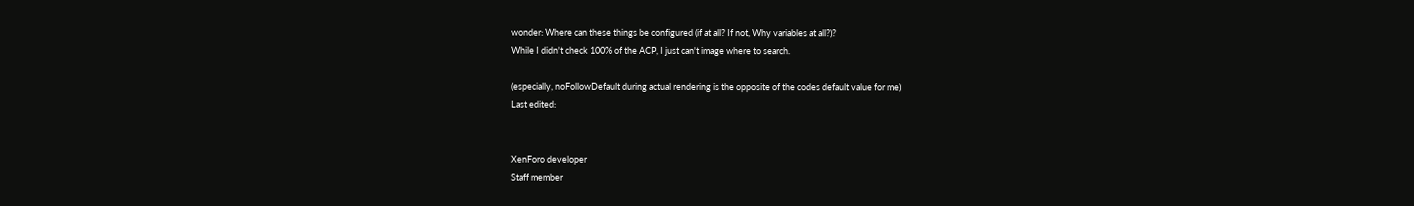wonder: Where can these things be configured (if at all? If not, Why variables at all?)?
While I didn't check 100% of the ACP, I just can't image where to search.

(especially, noFollowDefault during actual rendering is the opposite of the codes default value for me)
Last edited:


XenForo developer
Staff member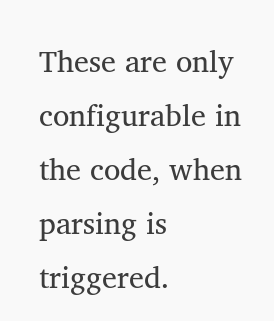These are only configurable in the code, when parsing is triggered.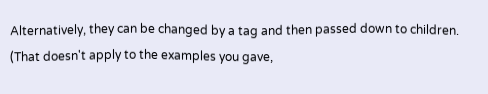Alternatively, they can be changed by a tag and then passed down to children. (That doesn't apply to the examples you gave,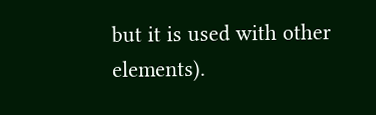but it is used with other elements).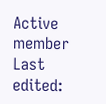Active member
Last edited: